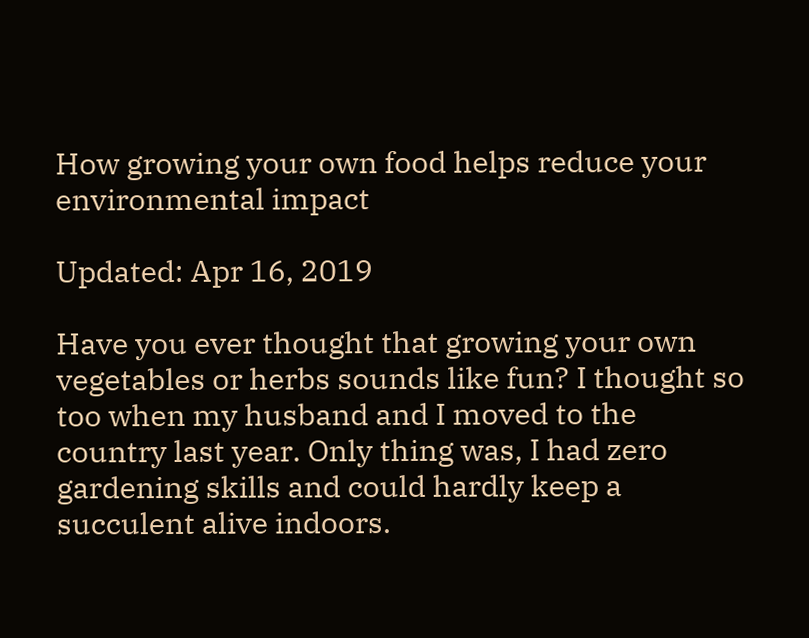How growing your own food helps reduce your environmental impact

Updated: Apr 16, 2019

Have you ever thought that growing your own vegetables or herbs sounds like fun? I thought so too when my husband and I moved to the country last year. Only thing was, I had zero gardening skills and could hardly keep a succulent alive indoors.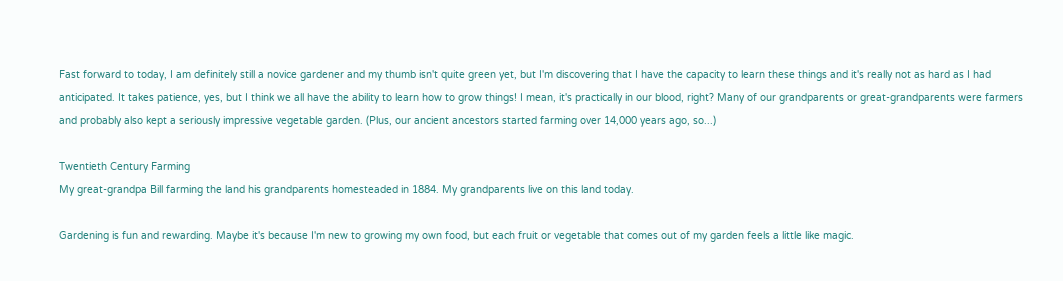Fast forward to today, I am definitely still a novice gardener and my thumb isn't quite green yet, but I'm discovering that I have the capacity to learn these things and it's really not as hard as I had anticipated. It takes patience, yes, but I think we all have the ability to learn how to grow things! I mean, it's practically in our blood, right? Many of our grandparents or great-grandparents were farmers and probably also kept a seriously impressive vegetable garden. (Plus, our ancient ancestors started farming over 14,000 years ago, so...)

Twentieth Century Farming
My great-grandpa Bill farming the land his grandparents homesteaded in 1884. My grandparents live on this land today.

Gardening is fun and rewarding. Maybe it's because I'm new to growing my own food, but each fruit or vegetable that comes out of my garden feels a little like magic.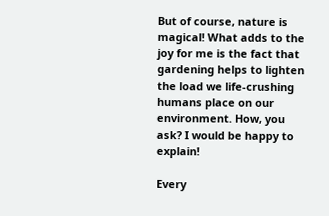But of course, nature is magical! What adds to the joy for me is the fact that gardening helps to lighten the load we life-crushing humans place on our environment. How, you ask? I would be happy to explain!

Every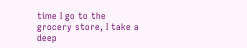time I go to the grocery store, I take a deep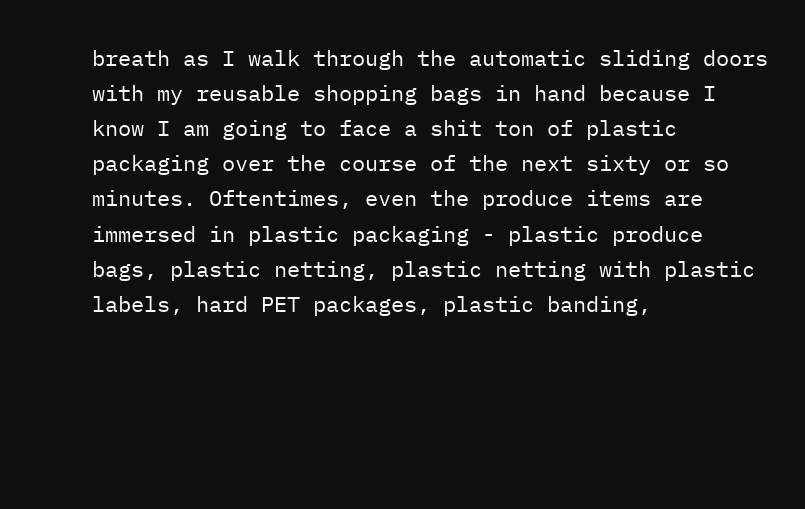breath as I walk through the automatic sliding doors with my reusable shopping bags in hand because I know I am going to face a shit ton of plastic packaging over the course of the next sixty or so minutes. Oftentimes, even the produce items are immersed in plastic packaging - plastic produce bags, plastic netting, plastic netting with plastic labels, hard PET packages, plastic banding,